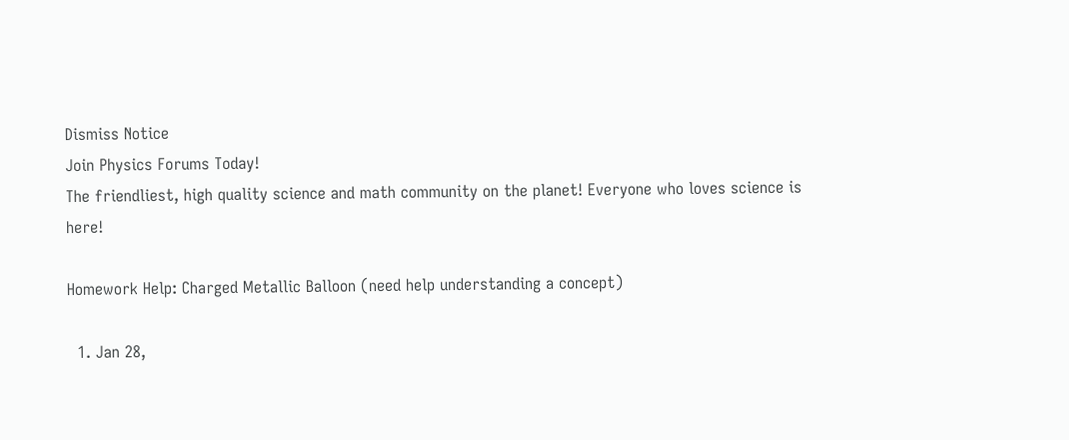Dismiss Notice
Join Physics Forums Today!
The friendliest, high quality science and math community on the planet! Everyone who loves science is here!

Homework Help: Charged Metallic Balloon (need help understanding a concept)

  1. Jan 28,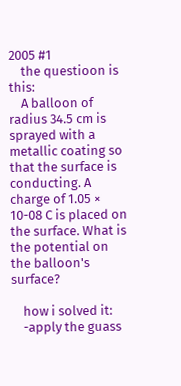2005 #1
    the questioon is this:
    A balloon of radius 34.5 cm is sprayed with a metallic coating so that the surface is conducting. A charge of 1.05 × 10-08 C is placed on the surface. What is the potential on the balloon's surface?

    how i solved it:
    -apply the guass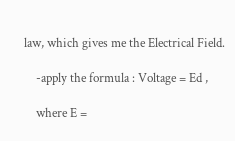law, which gives me the Electrical Field.

    -apply the formula : Voltage = Ed ,

    where E =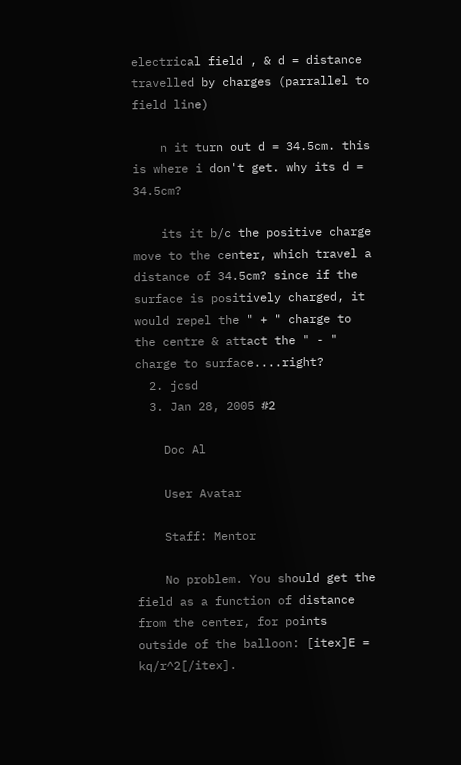electrical field , & d = distance travelled by charges (parrallel to field line)

    n it turn out d = 34.5cm. this is where i don't get. why its d = 34.5cm?

    its it b/c the positive charge move to the center, which travel a distance of 34.5cm? since if the surface is positively charged, it would repel the " + " charge to the centre & attact the " - " charge to surface....right?
  2. jcsd
  3. Jan 28, 2005 #2

    Doc Al

    User Avatar

    Staff: Mentor

    No problem. You should get the field as a function of distance from the center, for points outside of the balloon: [itex]E = kq/r^2[/itex].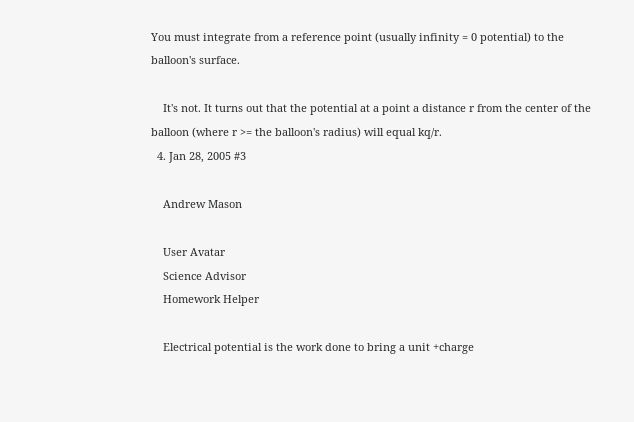You must integrate from a reference point (usually infinity = 0 potential) to the balloon's surface.

    It's not. It turns out that the potential at a point a distance r from the center of the balloon (where r >= the balloon's radius) will equal kq/r.
  4. Jan 28, 2005 #3

    Andrew Mason

    User Avatar
    Science Advisor
    Homework Helper

    Electrical potential is the work done to bring a unit +charge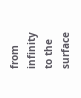from infinity to the surface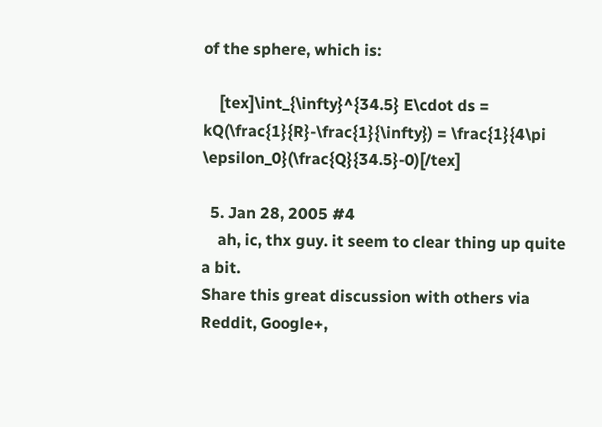of the sphere, which is:

    [tex]\int_{\infty}^{34.5} E\cdot ds = kQ(\frac{1}{R}-\frac{1}{\infty}) = \frac{1}{4\pi \epsilon_0}(\frac{Q}{34.5}-0)[/tex]

  5. Jan 28, 2005 #4
    ah, ic, thx guy. it seem to clear thing up quite a bit.
Share this great discussion with others via Reddit, Google+,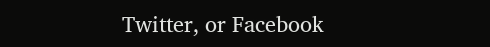Twitter, or Facebook